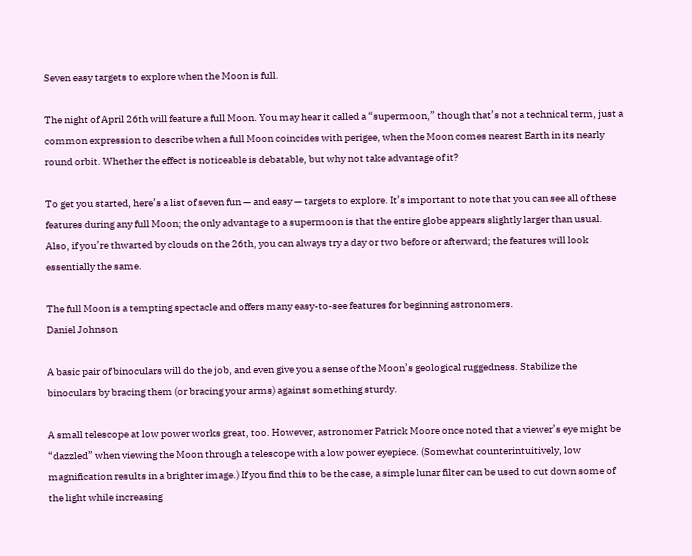Seven easy targets to explore when the Moon is full.

The night of April 26th will feature a full Moon. You may hear it called a “supermoon,” though that’s not a technical term, just a common expression to describe when a full Moon coincides with perigee, when the Moon comes nearest Earth in its nearly round orbit. Whether the effect is noticeable is debatable, but why not take advantage of it?

To get you started, here’s a list of seven fun — and easy — targets to explore. It’s important to note that you can see all of these features during any full Moon; the only advantage to a supermoon is that the entire globe appears slightly larger than usual. Also, if you’re thwarted by clouds on the 26th, you can always try a day or two before or afterward; the features will look essentially the same.

The full Moon is a tempting spectacle and offers many easy-to-see features for beginning astronomers.
Daniel Johnson

A basic pair of binoculars will do the job, and even give you a sense of the Moon’s geological ruggedness. Stabilize the binoculars by bracing them (or bracing your arms) against something sturdy.

A small telescope at low power works great, too. However, astronomer Patrick Moore once noted that a viewer’s eye might be “dazzled” when viewing the Moon through a telescope with a low power eyepiece. (Somewhat counterintuitively, low magnification results in a brighter image.) If you find this to be the case, a simple lunar filter can be used to cut down some of the light while increasing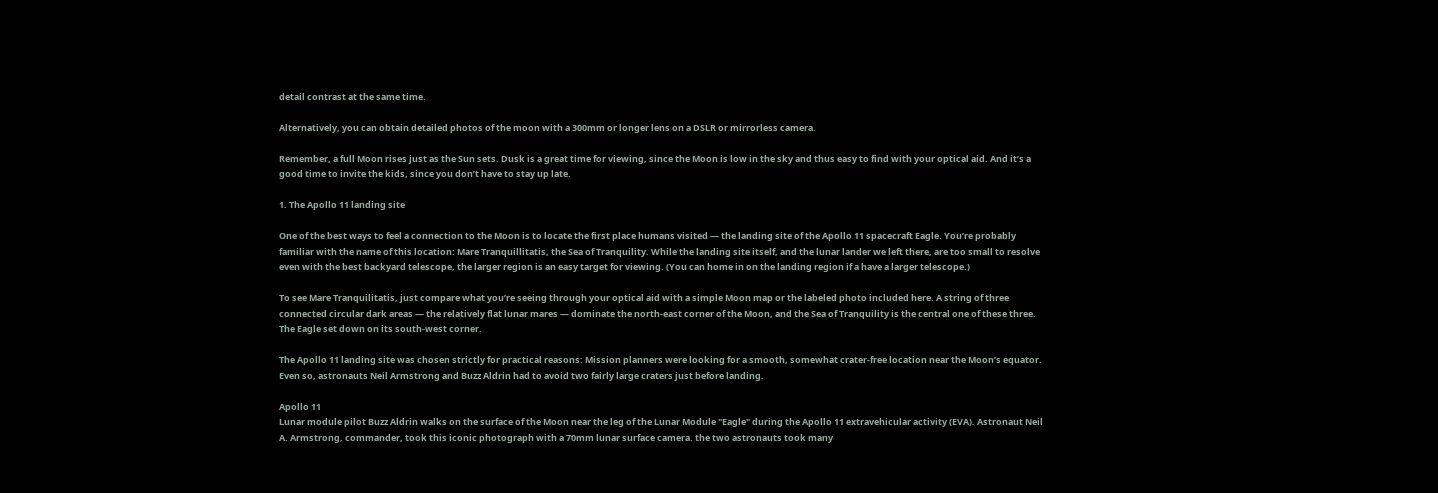detail contrast at the same time.

Alternatively, you can obtain detailed photos of the moon with a 300mm or longer lens on a DSLR or mirrorless camera.

Remember, a full Moon rises just as the Sun sets. Dusk is a great time for viewing, since the Moon is low in the sky and thus easy to find with your optical aid. And it’s a good time to invite the kids, since you don’t have to stay up late.

1. The Apollo 11 landing site

One of the best ways to feel a connection to the Moon is to locate the first place humans visited — the landing site of the Apollo 11 spacecraft Eagle. You’re probably familiar with the name of this location: Mare Tranquillitatis, the Sea of Tranquility. While the landing site itself, and the lunar lander we left there, are too small to resolve even with the best backyard telescope, the larger region is an easy target for viewing. (You can home in on the landing region if a have a larger telescope.)

To see Mare Tranquilitatis, just compare what you’re seeing through your optical aid with a simple Moon map or the labeled photo included here. A string of three connected circular dark areas — the relatively flat lunar mares — dominate the north-east corner of the Moon, and the Sea of Tranquility is the central one of these three. The Eagle set down on its south-west corner.

The Apollo 11 landing site was chosen strictly for practical reasons: Mission planners were looking for a smooth, somewhat crater-free location near the Moon’s equator. Even so, astronauts Neil Armstrong and Buzz Aldrin had to avoid two fairly large craters just before landing.

Apollo 11
Lunar module pilot Buzz Aldrin walks on the surface of the Moon near the leg of the Lunar Module "Eagle" during the Apollo 11 extravehicular activity (EVA). Astronaut Neil A. Armstrong, commander, took this iconic photograph with a 70mm lunar surface camera. the two astronauts took many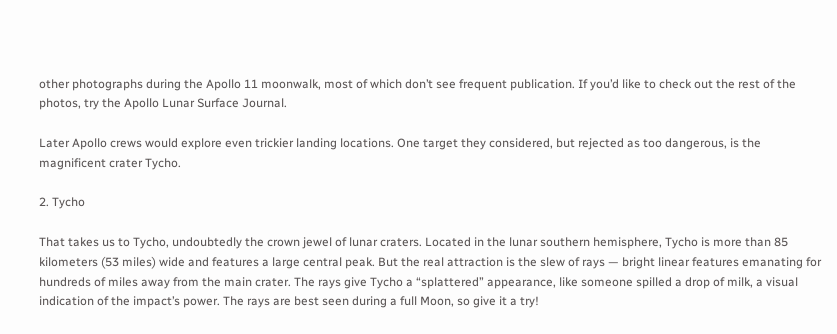other photographs during the Apollo 11 moonwalk, most of which don’t see frequent publication. If you’d like to check out the rest of the photos, try the Apollo Lunar Surface Journal.

Later Apollo crews would explore even trickier landing locations. One target they considered, but rejected as too dangerous, is the magnificent crater Tycho.

2. Tycho

That takes us to Tycho, undoubtedly the crown jewel of lunar craters. Located in the lunar southern hemisphere, Tycho is more than 85 kilometers (53 miles) wide and features a large central peak. But the real attraction is the slew of rays — bright linear features emanating for hundreds of miles away from the main crater. The rays give Tycho a “splattered” appearance, like someone spilled a drop of milk, a visual indication of the impact’s power. The rays are best seen during a full Moon, so give it a try!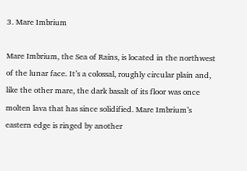3. Mare Imbrium

Mare Imbrium, the Sea of Rains, is located in the northwest of the lunar face. It’s a colossal, roughly circular plain and, like the other mare, the dark basalt of its floor was once molten lava that has since solidified. Mare Imbrium’s eastern edge is ringed by another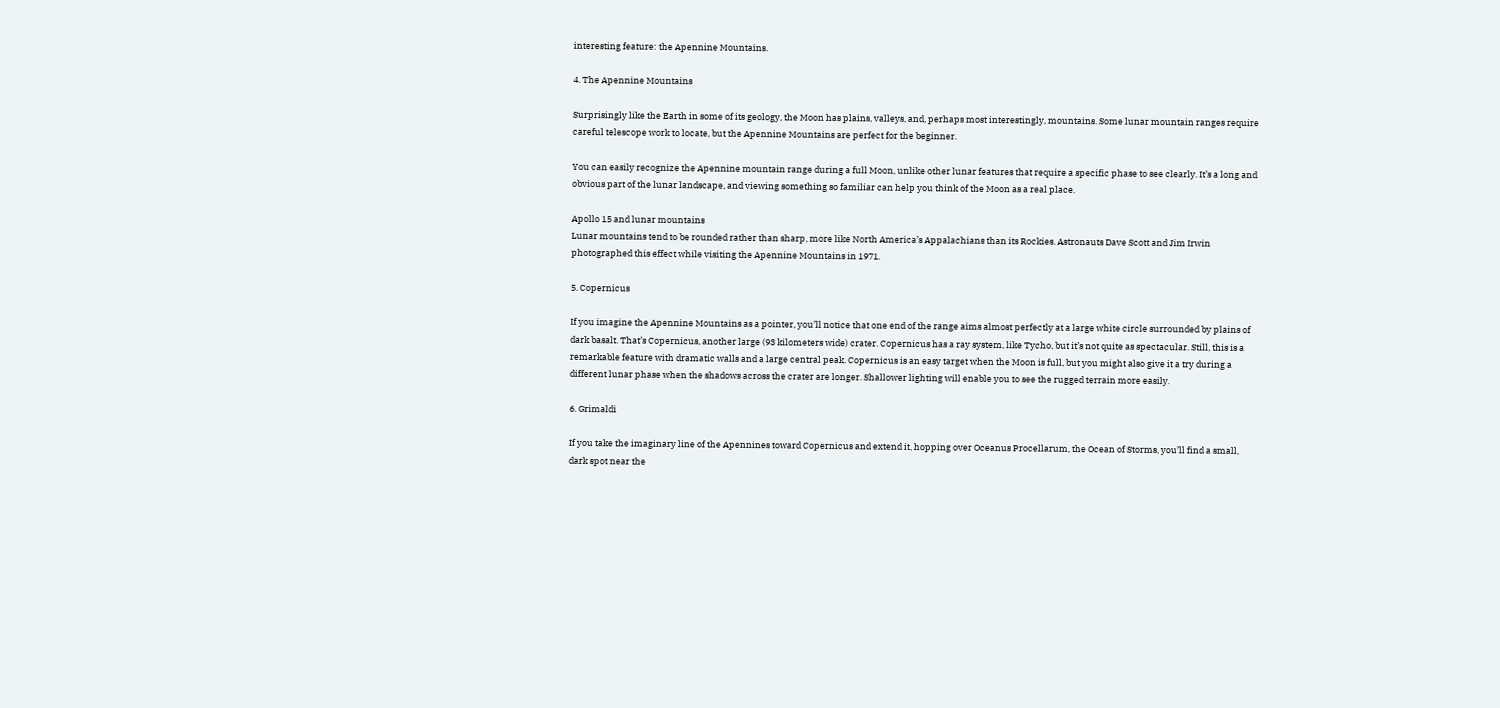interesting feature: the Apennine Mountains.

4. The Apennine Mountains

Surprisingly like the Earth in some of its geology, the Moon has plains, valleys, and, perhaps most interestingly, mountains. Some lunar mountain ranges require careful telescope work to locate, but the Apennine Mountains are perfect for the beginner.

You can easily recognize the Apennine mountain range during a full Moon, unlike other lunar features that require a specific phase to see clearly. It’s a long and obvious part of the lunar landscape, and viewing something so familiar can help you think of the Moon as a real place.

Apollo 15 and lunar mountains
Lunar mountains tend to be rounded rather than sharp, more like North America’s Appalachians than its Rockies. Astronauts Dave Scott and Jim Irwin photographed this effect while visiting the Apennine Mountains in 1971.

5. Copernicus

If you imagine the Apennine Mountains as a pointer, you’ll notice that one end of the range aims almost perfectly at a large white circle surrounded by plains of dark basalt. That’s Copernicus, another large (93 kilometers wide) crater. Copernicus has a ray system, like Tycho, but it’s not quite as spectacular. Still, this is a remarkable feature with dramatic walls and a large central peak. Copernicus is an easy target when the Moon is full, but you might also give it a try during a different lunar phase when the shadows across the crater are longer. Shallower lighting will enable you to see the rugged terrain more easily.

6. Grimaldi

If you take the imaginary line of the Apennines toward Copernicus and extend it, hopping over Oceanus Procellarum, the Ocean of Storms, you’ll find a small, dark spot near the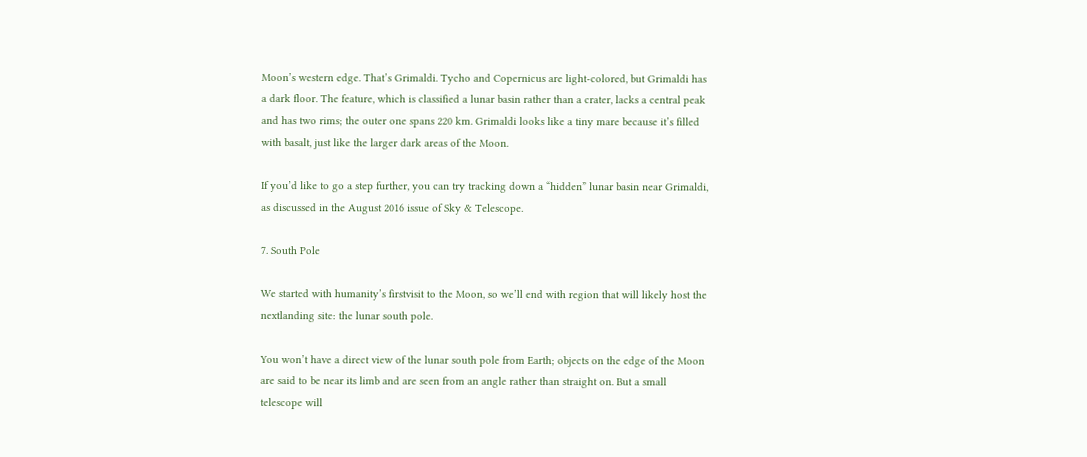Moon’s western edge. That’s Grimaldi. Tycho and Copernicus are light-colored, but Grimaldi has a dark floor. The feature, which is classified a lunar basin rather than a crater, lacks a central peak and has two rims; the outer one spans 220 km. Grimaldi looks like a tiny mare because it’s filled with basalt, just like the larger dark areas of the Moon.

If you’d like to go a step further, you can try tracking down a “hidden” lunar basin near Grimaldi, as discussed in the August 2016 issue of Sky & Telescope.

7. South Pole

We started with humanity’s firstvisit to the Moon, so we’ll end with region that will likely host the nextlanding site: the lunar south pole.

You won’t have a direct view of the lunar south pole from Earth; objects on the edge of the Moon are said to be near its limb and are seen from an angle rather than straight on. But a small telescope will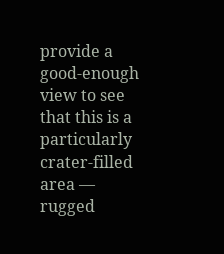provide a good-enough view to see that this is a particularly crater-filled area — rugged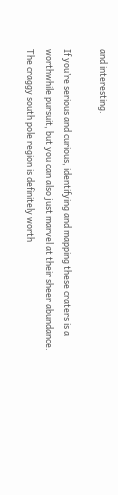and interesting.

If you’re serious and curious, identifying and mapping these craters is a worthwhile pursuit, but you can also just marvel at their sheer abundance. The craggy south pole region is definitely worth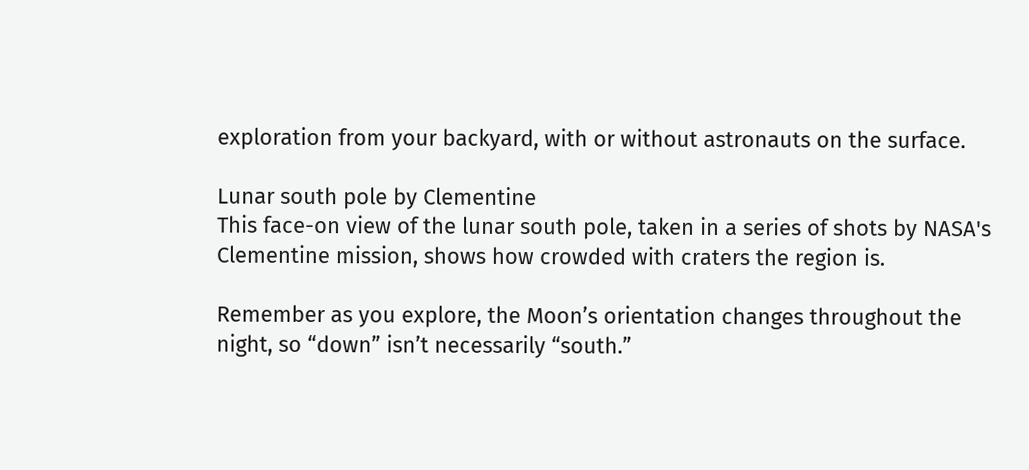exploration from your backyard, with or without astronauts on the surface.

Lunar south pole by Clementine
This face-on view of the lunar south pole, taken in a series of shots by NASA's Clementine mission, shows how crowded with craters the region is.

Remember as you explore, the Moon’s orientation changes throughout the night, so “down” isn’t necessarily “south.”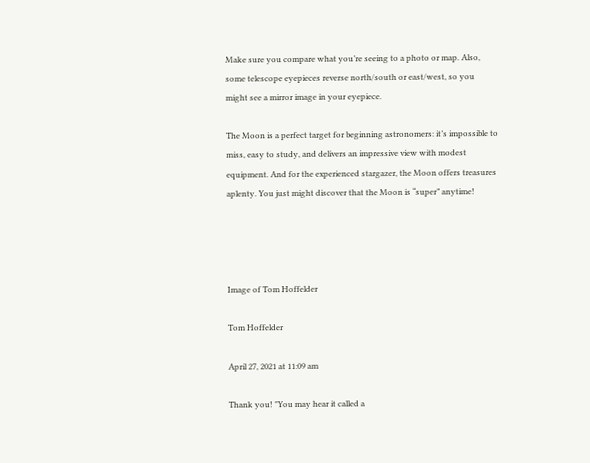Make sure you compare what you’re seeing to a photo or map. Also, some telescope eyepieces reverse north/south or east/west, so you might see a mirror image in your eyepiece.

The Moon is a perfect target for beginning astronomers: it’s impossible to miss, easy to study, and delivers an impressive view with modest equipment. And for the experienced stargazer, the Moon offers treasures aplenty. You just might discover that the Moon is “super” anytime!




Image of Tom Hoffelder

Tom Hoffelder

April 27, 2021 at 11:09 am

Thank you! "You may hear it called a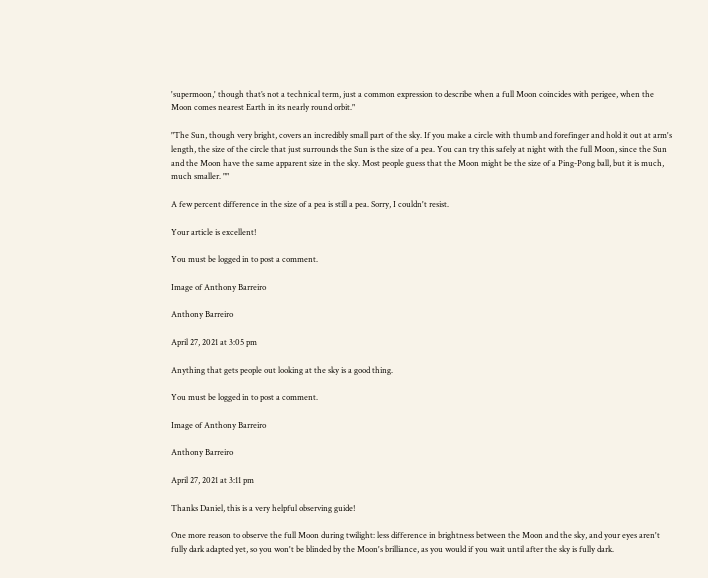'supermoon,' though that’s not a technical term, just a common expression to describe when a full Moon coincides with perigee, when the Moon comes nearest Earth in its nearly round orbit."

"The Sun, though very bright, covers an incredibly small part of the sky. If you make a circle with thumb and forefinger and hold it out at arm's length, the size of the circle that just surrounds the Sun is the size of a pea. You can try this safely at night with the full Moon, since the Sun and the Moon have the same apparent size in the sky. Most people guess that the Moon might be the size of a Ping-Pong ball, but it is much, much smaller. ""

A few percent difference in the size of a pea is still a pea. Sorry, I couldn't resist.

Your article is excellent!

You must be logged in to post a comment.

Image of Anthony Barreiro

Anthony Barreiro

April 27, 2021 at 3:05 pm

Anything that gets people out looking at the sky is a good thing.

You must be logged in to post a comment.

Image of Anthony Barreiro

Anthony Barreiro

April 27, 2021 at 3:11 pm

Thanks Daniel, this is a very helpful observing guide!

One more reason to observe the full Moon during twilight: less difference in brightness between the Moon and the sky, and your eyes aren't fully dark adapted yet, so you won't be blinded by the Moon's brilliance, as you would if you wait until after the sky is fully dark.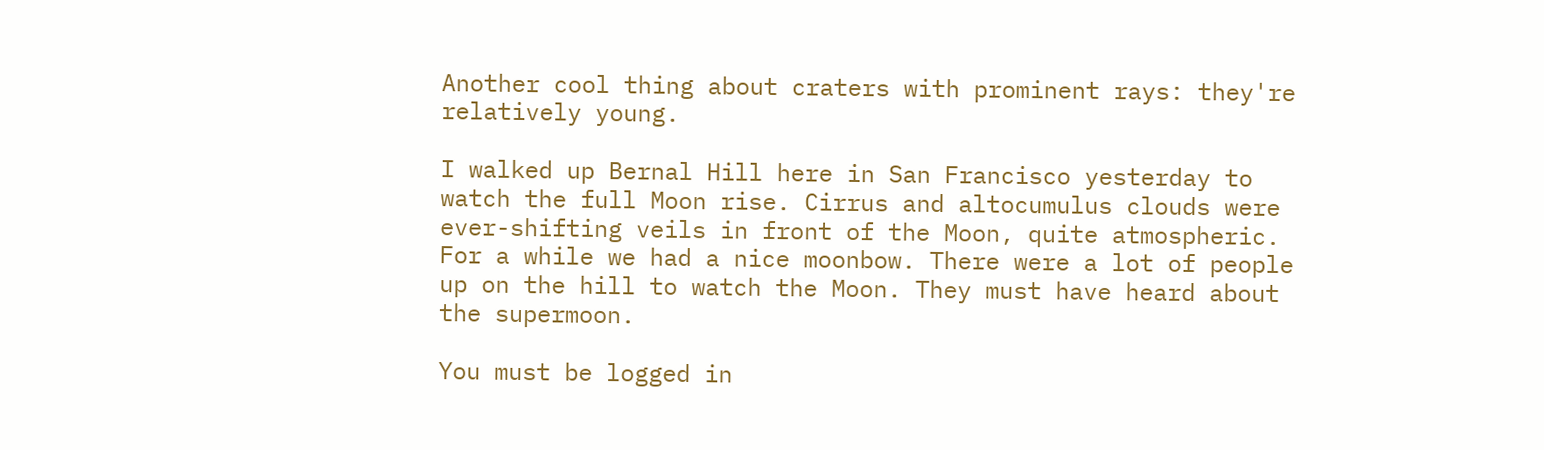Another cool thing about craters with prominent rays: they're relatively young.

I walked up Bernal Hill here in San Francisco yesterday to watch the full Moon rise. Cirrus and altocumulus clouds were ever-shifting veils in front of the Moon, quite atmospheric. For a while we had a nice moonbow. There were a lot of people up on the hill to watch the Moon. They must have heard about the supermoon.

You must be logged in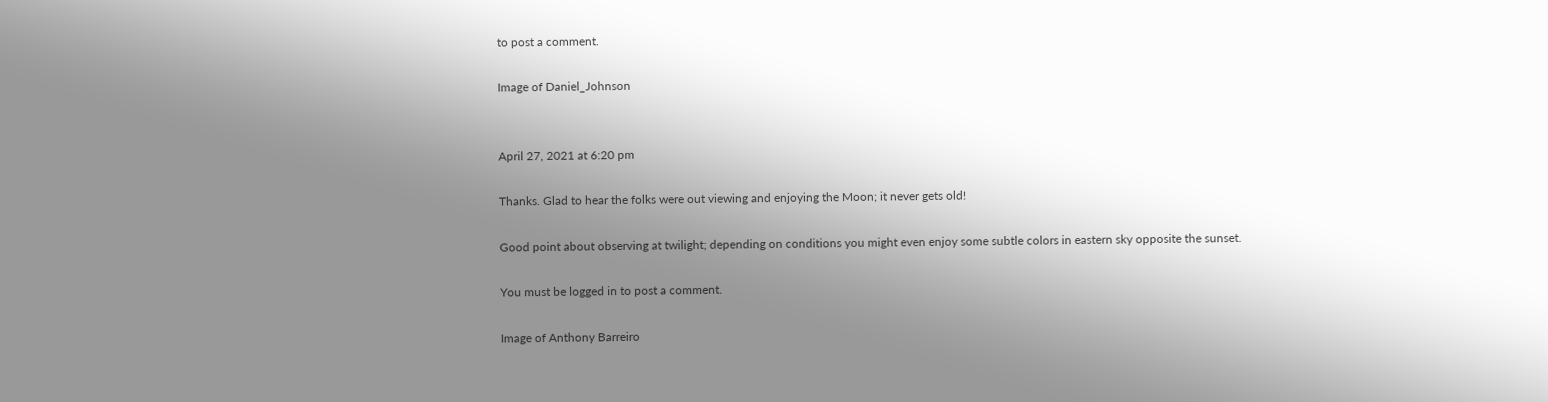to post a comment.

Image of Daniel_Johnson


April 27, 2021 at 6:20 pm

Thanks. Glad to hear the folks were out viewing and enjoying the Moon; it never gets old!

Good point about observing at twilight; depending on conditions you might even enjoy some subtle colors in eastern sky opposite the sunset.

You must be logged in to post a comment.

Image of Anthony Barreiro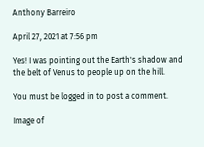Anthony Barreiro

April 27, 2021 at 7:56 pm

Yes! I was pointing out the Earth's shadow and the belt of Venus to people up on the hill.

You must be logged in to post a comment.

Image of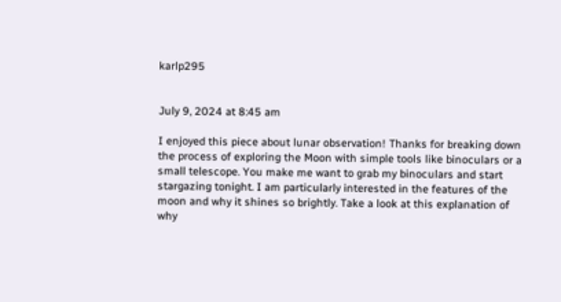karlp295


July 9, 2024 at 8:45 am

I enjoyed this piece about lunar observation! Thanks for breaking down the process of exploring the Moon with simple tools like binoculars or a small telescope. You make me want to grab my binoculars and start stargazing tonight. I am particularly interested in the features of the moon and why it shines so brightly. Take a look at this explanation of why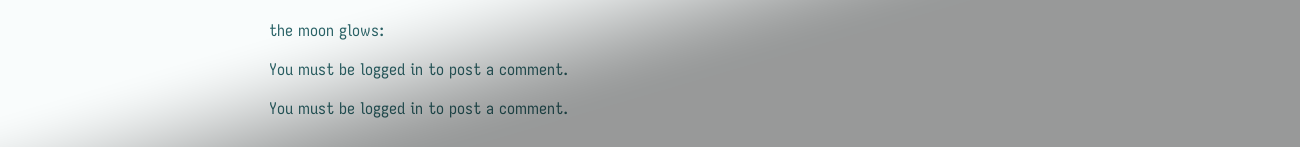the moon glows:

You must be logged in to post a comment.

You must be logged in to post a comment.